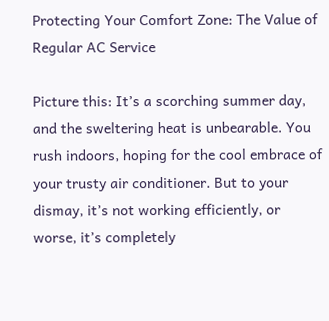Protecting Your Comfort Zone: The Value of Regular AC Service

Picture this: It’s a scorching summer day, and the sweltering heat is unbearable. You rush indoors, hoping for the cool embrace of your trusty air conditioner. But to your dismay, it’s not working efficiently, or worse, it’s completely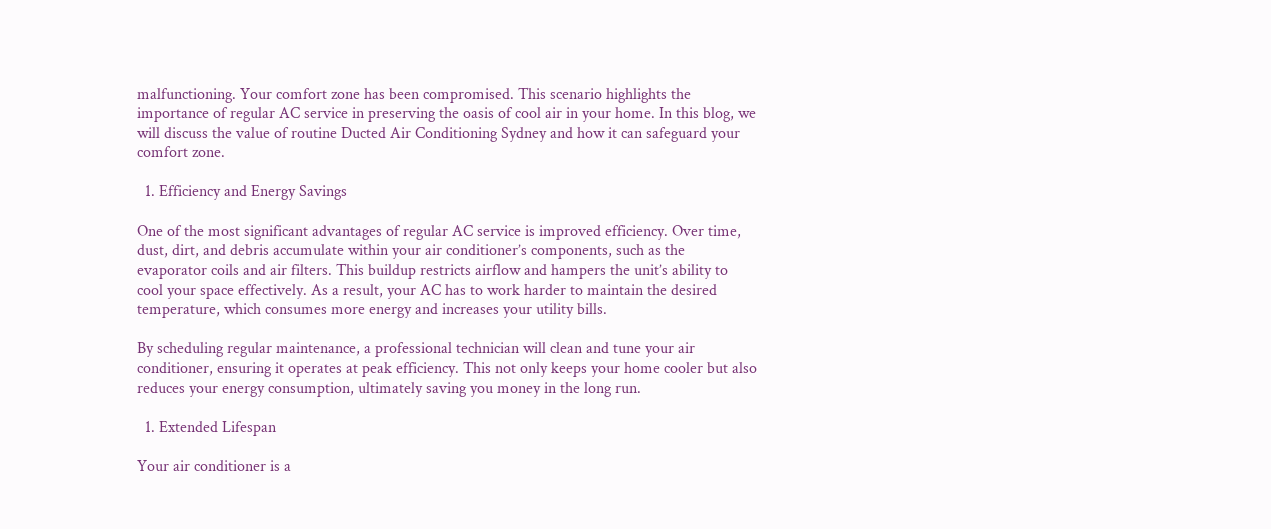malfunctioning. Your comfort zone has been compromised. This scenario highlights the importance of regular AC service in preserving the oasis of cool air in your home. In this blog, we will discuss the value of routine Ducted Air Conditioning Sydney and how it can safeguard your comfort zone.

  1. Efficiency and Energy Savings

One of the most significant advantages of regular AC service is improved efficiency. Over time, dust, dirt, and debris accumulate within your air conditioner’s components, such as the evaporator coils and air filters. This buildup restricts airflow and hampers the unit’s ability to cool your space effectively. As a result, your AC has to work harder to maintain the desired temperature, which consumes more energy and increases your utility bills.

By scheduling regular maintenance, a professional technician will clean and tune your air conditioner, ensuring it operates at peak efficiency. This not only keeps your home cooler but also reduces your energy consumption, ultimately saving you money in the long run.

  1. Extended Lifespan

Your air conditioner is a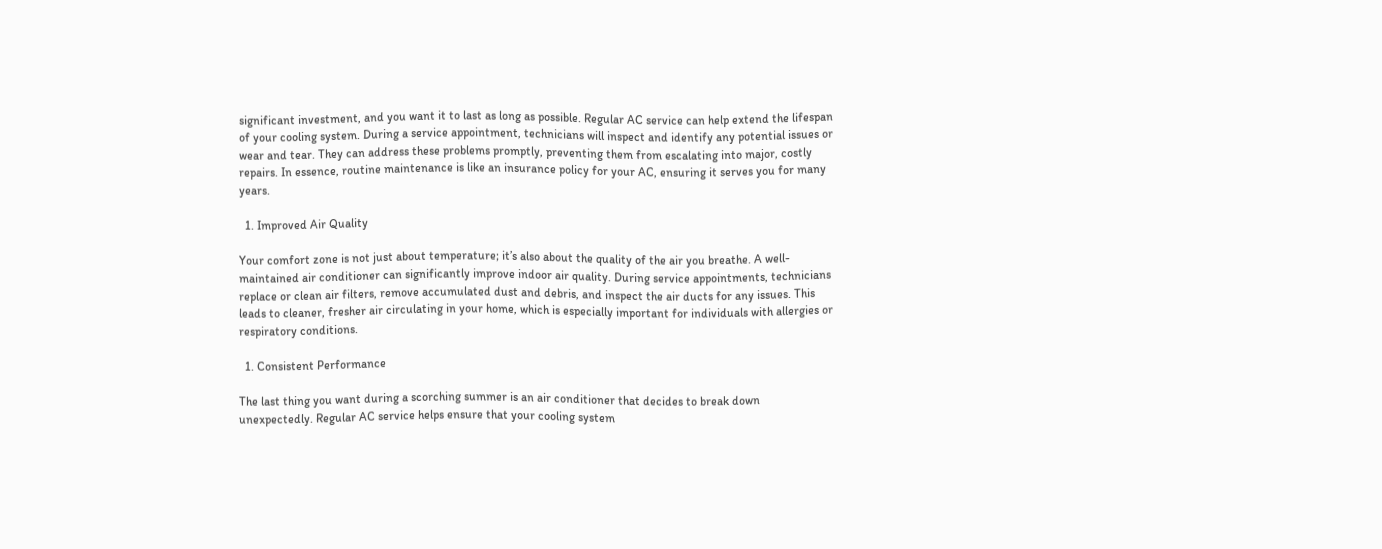significant investment, and you want it to last as long as possible. Regular AC service can help extend the lifespan of your cooling system. During a service appointment, technicians will inspect and identify any potential issues or wear and tear. They can address these problems promptly, preventing them from escalating into major, costly repairs. In essence, routine maintenance is like an insurance policy for your AC, ensuring it serves you for many years.

  1. Improved Air Quality

Your comfort zone is not just about temperature; it’s also about the quality of the air you breathe. A well-maintained air conditioner can significantly improve indoor air quality. During service appointments, technicians replace or clean air filters, remove accumulated dust and debris, and inspect the air ducts for any issues. This leads to cleaner, fresher air circulating in your home, which is especially important for individuals with allergies or respiratory conditions.

  1. Consistent Performance

The last thing you want during a scorching summer is an air conditioner that decides to break down unexpectedly. Regular AC service helps ensure that your cooling system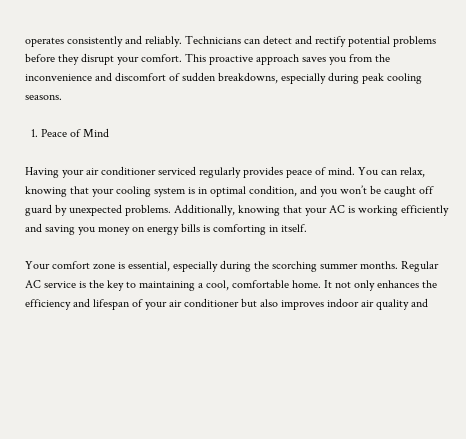operates consistently and reliably. Technicians can detect and rectify potential problems before they disrupt your comfort. This proactive approach saves you from the inconvenience and discomfort of sudden breakdowns, especially during peak cooling seasons.

  1. Peace of Mind

Having your air conditioner serviced regularly provides peace of mind. You can relax, knowing that your cooling system is in optimal condition, and you won’t be caught off guard by unexpected problems. Additionally, knowing that your AC is working efficiently and saving you money on energy bills is comforting in itself.

Your comfort zone is essential, especially during the scorching summer months. Regular AC service is the key to maintaining a cool, comfortable home. It not only enhances the efficiency and lifespan of your air conditioner but also improves indoor air quality and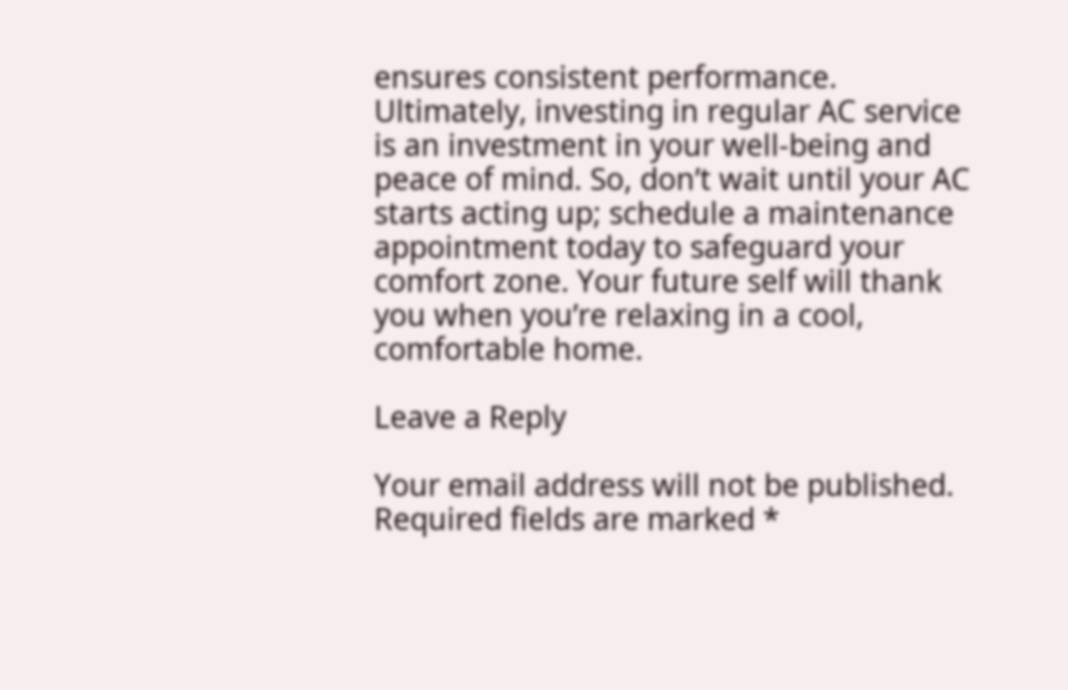ensures consistent performance. Ultimately, investing in regular AC service is an investment in your well-being and peace of mind. So, don’t wait until your AC starts acting up; schedule a maintenance appointment today to safeguard your comfort zone. Your future self will thank you when you’re relaxing in a cool, comfortable home.

Leave a Reply

Your email address will not be published. Required fields are marked *